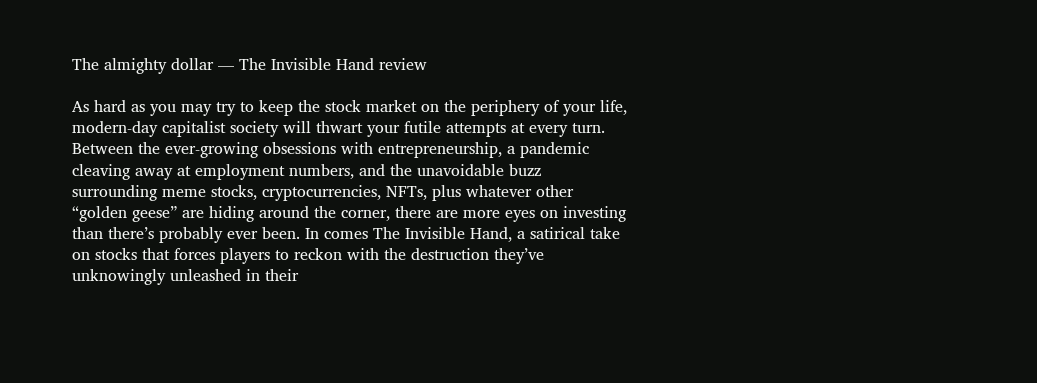The almighty dollar — The Invisible Hand review

As hard as you may try to keep the stock market on the periphery of your life, modern-day capitalist society will thwart your futile attempts at every turn. Between the ever-growing obsessions with entrepreneurship, a pandemic cleaving away at employment numbers, and the unavoidable buzz surrounding meme stocks, cryptocurrencies, NFTs, plus whatever other “golden geese” are hiding around the corner, there are more eyes on investing than there’s probably ever been. In comes The Invisible Hand, a satirical take on stocks that forces players to reckon with the destruction they’ve unknowingly unleashed in their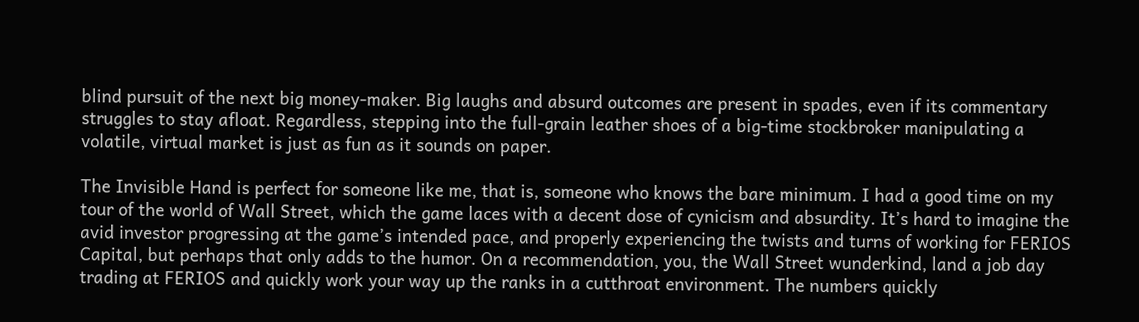blind pursuit of the next big money-maker. Big laughs and absurd outcomes are present in spades, even if its commentary struggles to stay afloat. Regardless, stepping into the full-grain leather shoes of a big-time stockbroker manipulating a volatile, virtual market is just as fun as it sounds on paper.

The Invisible Hand is perfect for someone like me, that is, someone who knows the bare minimum. I had a good time on my tour of the world of Wall Street, which the game laces with a decent dose of cynicism and absurdity. It’s hard to imagine the avid investor progressing at the game’s intended pace, and properly experiencing the twists and turns of working for FERIOS Capital, but perhaps that only adds to the humor. On a recommendation, you, the Wall Street wunderkind, land a job day trading at FERIOS and quickly work your way up the ranks in a cutthroat environment. The numbers quickly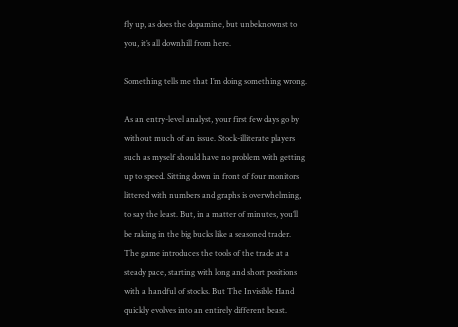fly up, as does the dopamine, but unbeknownst to you, it’s all downhill from here.

Something tells me that I’m doing something wrong.

As an entry-level analyst, your first few days go by without much of an issue. Stock-illiterate players such as myself should have no problem with getting up to speed. Sitting down in front of four monitors littered with numbers and graphs is overwhelming, to say the least. But, in a matter of minutes, you’ll be raking in the big bucks like a seasoned trader. The game introduces the tools of the trade at a steady pace, starting with long and short positions with a handful of stocks. But The Invisible Hand quickly evolves into an entirely different beast.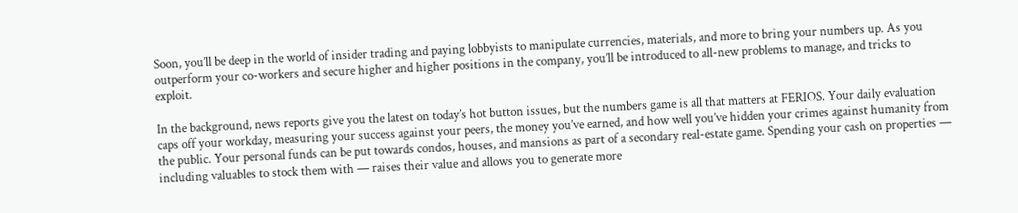Soon, you’ll be deep in the world of insider trading and paying lobbyists to manipulate currencies, materials, and more to bring your numbers up. As you outperform your co-workers and secure higher and higher positions in the company, you’ll be introduced to all-new problems to manage, and tricks to exploit.

In the background, news reports give you the latest on today’s hot button issues, but the numbers game is all that matters at FERIOS. Your daily evaluation caps off your workday, measuring your success against your peers, the money you’ve earned, and how well you’ve hidden your crimes against humanity from the public. Your personal funds can be put towards condos, houses, and mansions as part of a secondary real-estate game. Spending your cash on properties — including valuables to stock them with — raises their value and allows you to generate more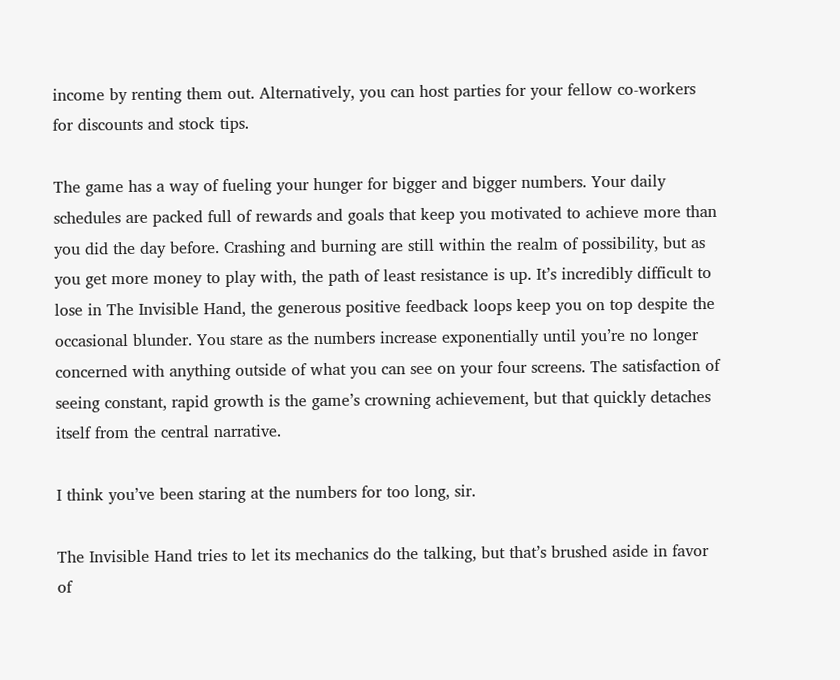income by renting them out. Alternatively, you can host parties for your fellow co-workers for discounts and stock tips.

The game has a way of fueling your hunger for bigger and bigger numbers. Your daily schedules are packed full of rewards and goals that keep you motivated to achieve more than you did the day before. Crashing and burning are still within the realm of possibility, but as you get more money to play with, the path of least resistance is up. It’s incredibly difficult to lose in The Invisible Hand, the generous positive feedback loops keep you on top despite the occasional blunder. You stare as the numbers increase exponentially until you’re no longer concerned with anything outside of what you can see on your four screens. The satisfaction of seeing constant, rapid growth is the game’s crowning achievement, but that quickly detaches itself from the central narrative.

I think you’ve been staring at the numbers for too long, sir.

The Invisible Hand tries to let its mechanics do the talking, but that’s brushed aside in favor of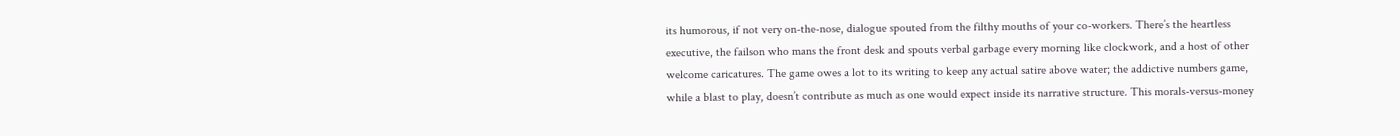its humorous, if not very on-the-nose, dialogue spouted from the filthy mouths of your co-workers. There’s the heartless executive, the failson who mans the front desk and spouts verbal garbage every morning like clockwork, and a host of other welcome caricatures. The game owes a lot to its writing to keep any actual satire above water; the addictive numbers game, while a blast to play, doesn’t contribute as much as one would expect inside its narrative structure. This morals-versus-money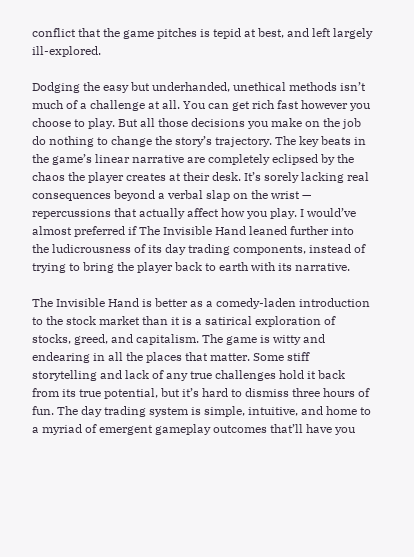conflict that the game pitches is tepid at best, and left largely ill-explored.

Dodging the easy but underhanded, unethical methods isn’t much of a challenge at all. You can get rich fast however you choose to play. But all those decisions you make on the job do nothing to change the story’s trajectory. The key beats in the game’s linear narrative are completely eclipsed by the chaos the player creates at their desk. It’s sorely lacking real consequences beyond a verbal slap on the wrist — repercussions that actually affect how you play. I would’ve almost preferred if The Invisible Hand leaned further into the ludicrousness of its day trading components, instead of trying to bring the player back to earth with its narrative.

The Invisible Hand is better as a comedy-laden introduction to the stock market than it is a satirical exploration of stocks, greed, and capitalism. The game is witty and endearing in all the places that matter. Some stiff storytelling and lack of any true challenges hold it back from its true potential, but it’s hard to dismiss three hours of fun. The day trading system is simple, intuitive, and home to a myriad of emergent gameplay outcomes that’ll have you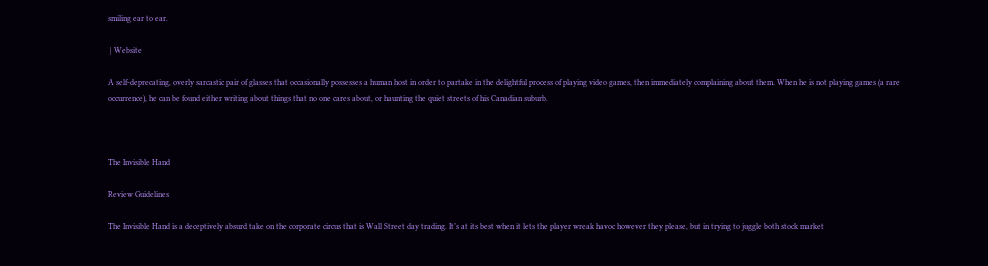smiling ear to ear.

 | Website

A self-deprecating, overly sarcastic pair of glasses that occasionally possesses a human host in order to partake in the delightful process of playing video games, then immediately complaining about them. When he is not playing games (a rare occurrence), he can be found either writing about things that no one cares about, or haunting the quiet streets of his Canadian suburb.



The Invisible Hand

Review Guidelines

The Invisible Hand is a deceptively absurd take on the corporate circus that is Wall Street day trading. It’s at its best when it lets the player wreak havoc however they please, but in trying to juggle both stock market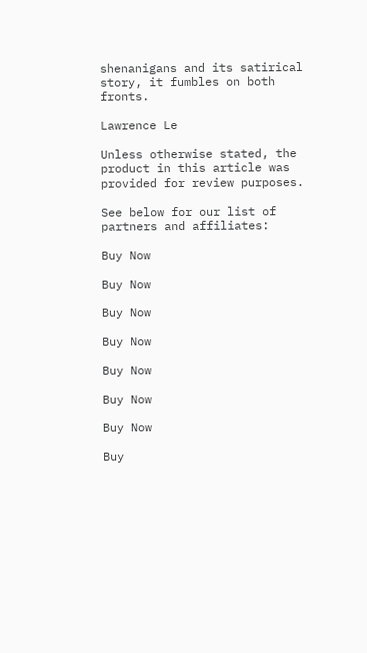shenanigans and its satirical story, it fumbles on both fronts.

Lawrence Le

Unless otherwise stated, the product in this article was provided for review purposes.

See below for our list of partners and affiliates:

Buy Now

Buy Now

Buy Now

Buy Now

Buy Now

Buy Now

Buy Now

Buy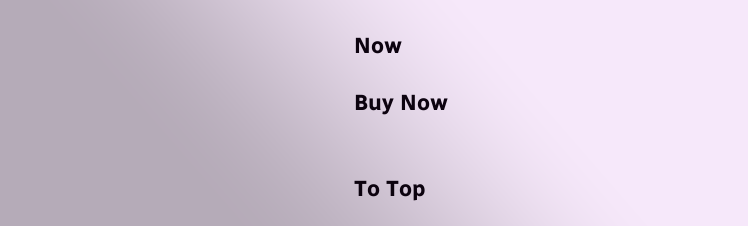Now

Buy Now


To Top